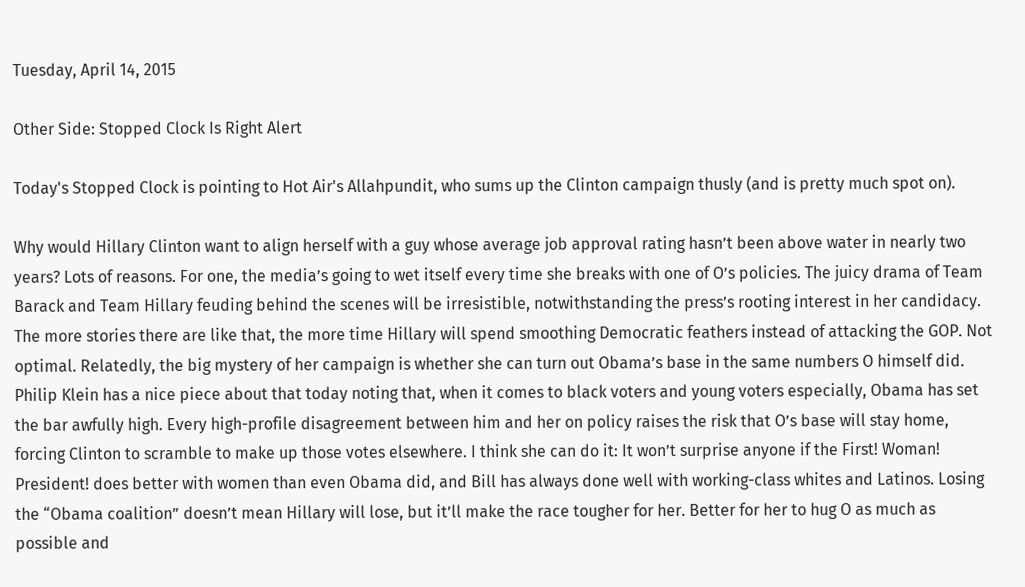Tuesday, April 14, 2015

Other Side: Stopped Clock Is Right Alert

Today's Stopped Clock is pointing to Hot Air's Allahpundit, who sums up the Clinton campaign thusly (and is pretty much spot on).

Why would Hillary Clinton want to align herself with a guy whose average job approval rating hasn’t been above water in nearly two years? Lots of reasons. For one, the media’s going to wet itself every time she breaks with one of O’s policies. The juicy drama of Team Barack and Team Hillary feuding behind the scenes will be irresistible, notwithstanding the press’s rooting interest in her candidacy. The more stories there are like that, the more time Hillary will spend smoothing Democratic feathers instead of attacking the GOP. Not optimal. Relatedly, the big mystery of her campaign is whether she can turn out Obama’s base in the same numbers O himself did. Philip Klein has a nice piece about that today noting that, when it comes to black voters and young voters especially, Obama has set the bar awfully high. Every high-profile disagreement between him and her on policy raises the risk that O’s base will stay home, forcing Clinton to scramble to make up those votes elsewhere. I think she can do it: It won’t surprise anyone if the First! Woman! President! does better with women than even Obama did, and Bill has always done well with working-class whites and Latinos. Losing the “Obama coalition” doesn’t mean Hillary will lose, but it’ll make the race tougher for her. Better for her to hug O as much as possible and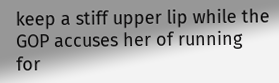keep a stiff upper lip while the GOP accuses her of running for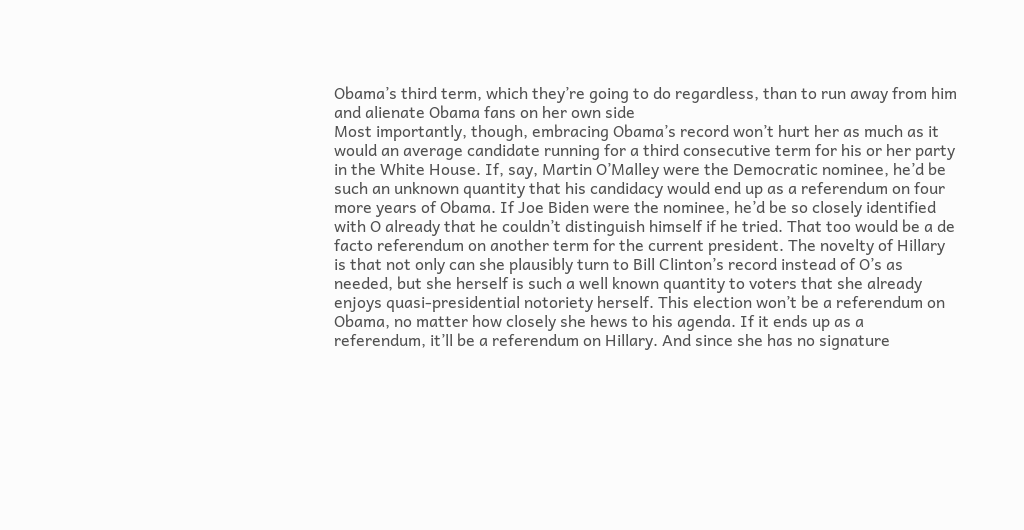Obama’s third term, which they’re going to do regardless, than to run away from him and alienate Obama fans on her own side
Most importantly, though, embracing Obama’s record won’t hurt her as much as it would an average candidate running for a third consecutive term for his or her party in the White House. If, say, Martin O’Malley were the Democratic nominee, he’d be such an unknown quantity that his candidacy would end up as a referendum on four more years of Obama. If Joe Biden were the nominee, he’d be so closely identified with O already that he couldn’t distinguish himself if he tried. That too would be a de facto referendum on another term for the current president. The novelty of Hillary is that not only can she plausibly turn to Bill Clinton’s record instead of O’s as needed, but she herself is such a well known quantity to voters that she already enjoys quasi-presidential notoriety herself. This election won’t be a referendum on Obama, no matter how closely she hews to his agenda. If it ends up as a referendum, it’ll be a referendum on Hillary. And since she has no signature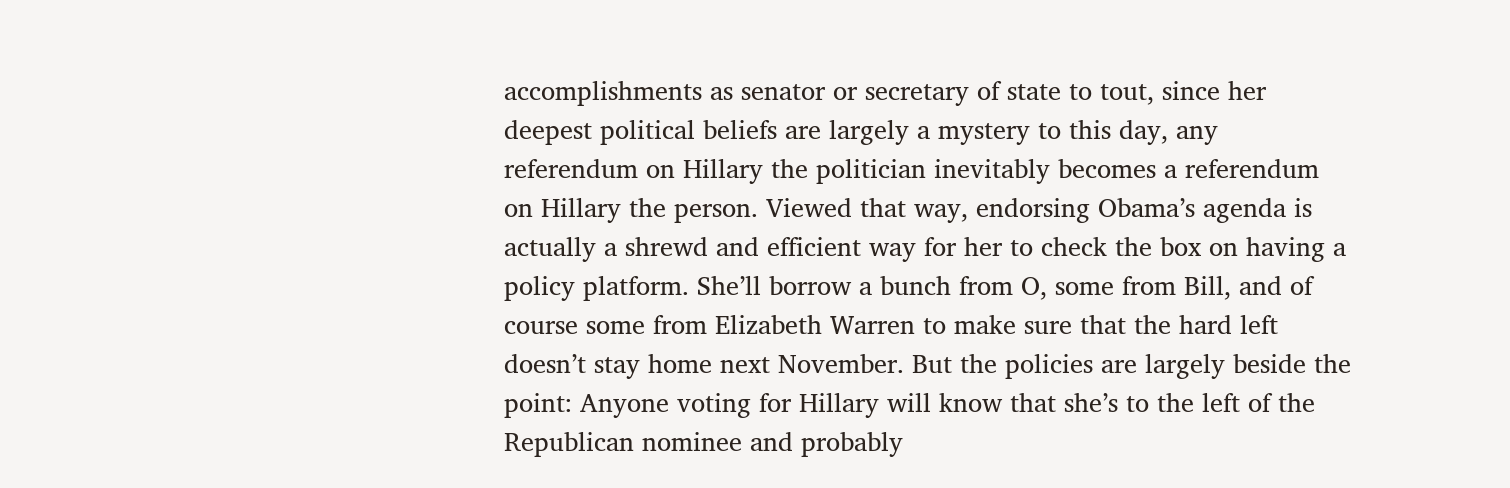accomplishments as senator or secretary of state to tout, since her deepest political beliefs are largely a mystery to this day, any referendum on Hillary the politician inevitably becomes a referendum on Hillary the person. Viewed that way, endorsing Obama’s agenda is actually a shrewd and efficient way for her to check the box on having a policy platform. She’ll borrow a bunch from O, some from Bill, and of course some from Elizabeth Warren to make sure that the hard left doesn’t stay home next November. But the policies are largely beside the point: Anyone voting for Hillary will know that she’s to the left of the Republican nominee and probably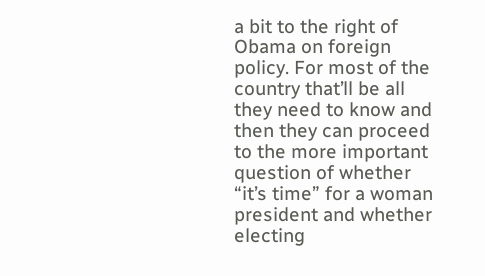a bit to the right of Obama on foreign policy. For most of the country that’ll be all they need to know and then they can proceed to the more important question of whether “it’s time” for a woman president and whether electing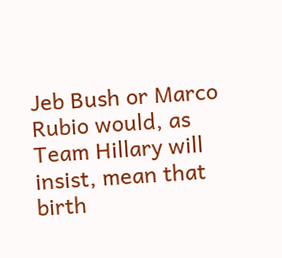Jeb Bush or Marco Rubio would, as Team Hillary will insist, mean that birth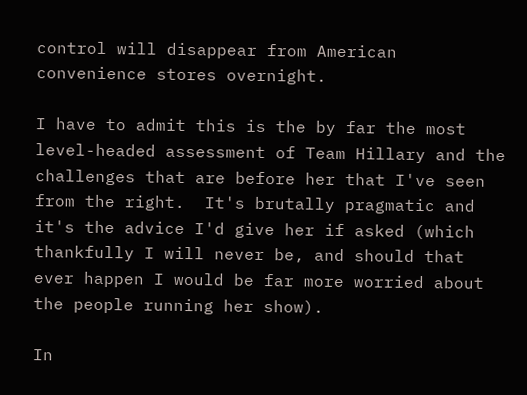control will disappear from American convenience stores overnight.

I have to admit this is the by far the most level-headed assessment of Team Hillary and the challenges that are before her that I've seen from the right.  It's brutally pragmatic and it's the advice I'd give her if asked (which thankfully I will never be, and should that ever happen I would be far more worried about the people running her show).

In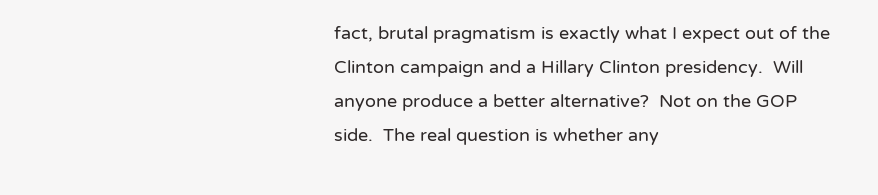fact, brutal pragmatism is exactly what I expect out of the Clinton campaign and a Hillary Clinton presidency.  Will anyone produce a better alternative?  Not on the GOP side.  The real question is whether any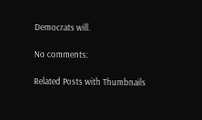Democrats will.

No comments:

Related Posts with Thumbnails